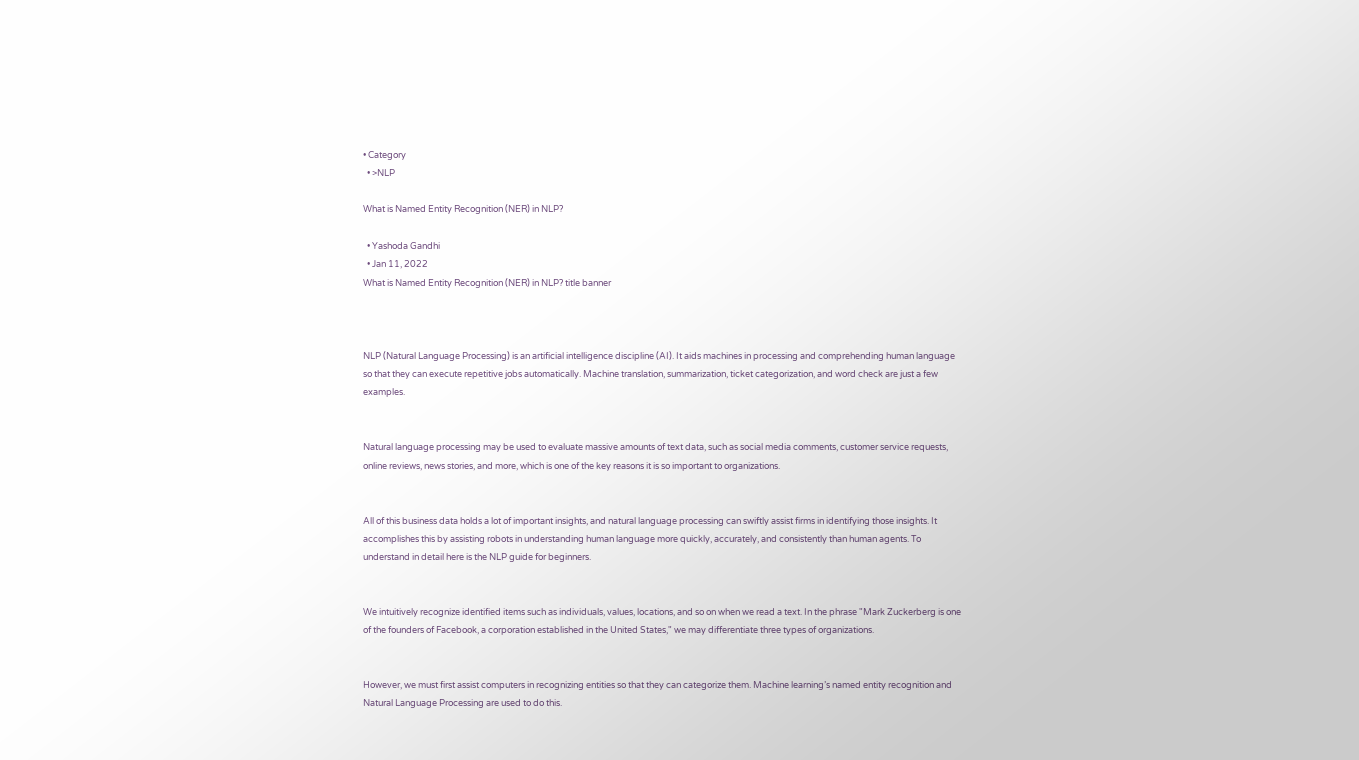• Category
  • >NLP

What is Named Entity Recognition (NER) in NLP?

  • Yashoda Gandhi
  • Jan 11, 2022
What is Named Entity Recognition (NER) in NLP? title banner



NLP (Natural Language Processing) is an artificial intelligence discipline (AI). It aids machines in processing and comprehending human language so that they can execute repetitive jobs automatically. Machine translation, summarization, ticket categorization, and word check are just a few examples.


Natural language processing may be used to evaluate massive amounts of text data, such as social media comments, customer service requests, online reviews, news stories, and more, which is one of the key reasons it is so important to organizations.


All of this business data holds a lot of important insights, and natural language processing can swiftly assist firms in identifying those insights. It accomplishes this by assisting robots in understanding human language more quickly, accurately, and consistently than human agents. To understand in detail here is the NLP guide for beginners.


We intuitively recognize identified items such as individuals, values, locations, and so on when we read a text. In the phrase "Mark Zuckerberg is one of the founders of Facebook, a corporation established in the United States," we may differentiate three types of organizations.


However, we must first assist computers in recognizing entities so that they can categorize them. Machine learning’s named entity recognition and Natural Language Processing are used to do this.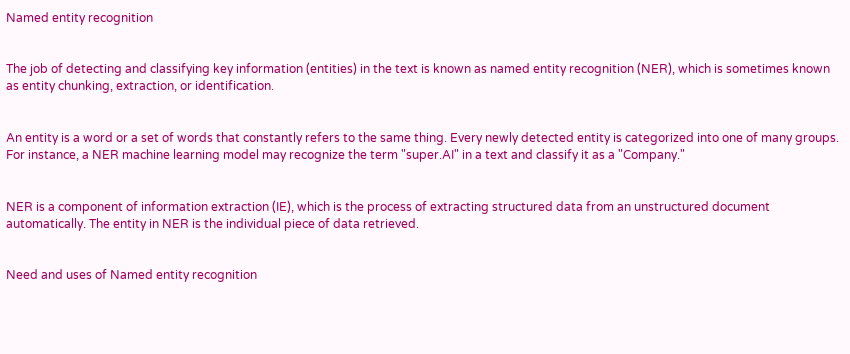Named entity recognition


The job of detecting and classifying key information (entities) in the text is known as named entity recognition (NER), which is sometimes known as entity chunking, extraction, or identification.


An entity is a word or a set of words that constantly refers to the same thing. Every newly detected entity is categorized into one of many groups. For instance, a NER machine learning model may recognize the term "super.AI" in a text and classify it as a "Company."


NER is a component of information extraction (IE), which is the process of extracting structured data from an unstructured document automatically. The entity in NER is the individual piece of data retrieved.


Need and uses of Named entity recognition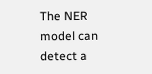The NER model can detect a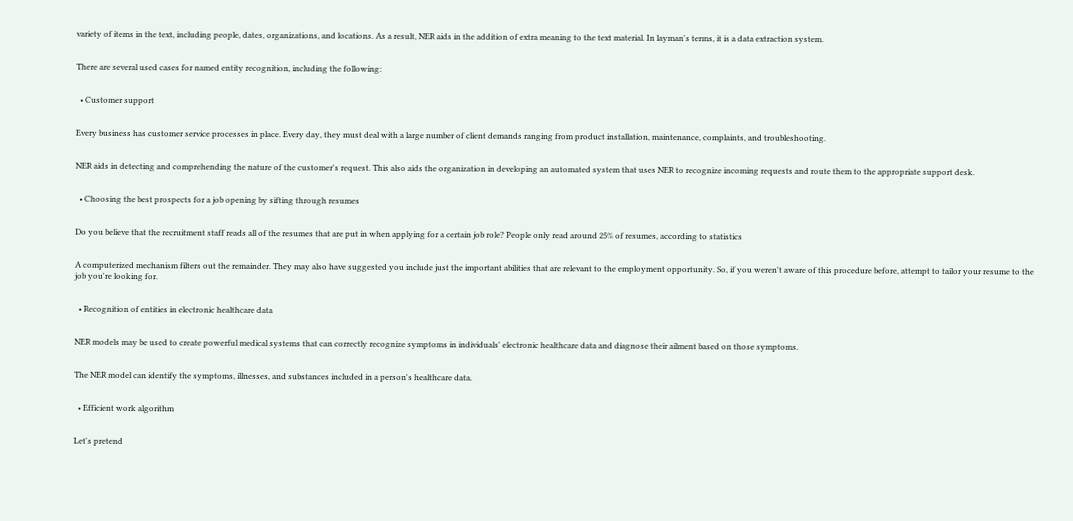variety of items in the text, including people, dates, organizations, and locations. As a result, NER aids in the addition of extra meaning to the text material. In layman's terms, it is a data extraction system.


There are several used cases for named entity recognition, including the following:


  • Customer support


Every business has customer service processes in place. Every day, they must deal with a large number of client demands ranging from product installation, maintenance, complaints, and troubleshooting.


NER aids in detecting and comprehending the nature of the customer's request. This also aids the organization in developing an automated system that uses NER to recognize incoming requests and route them to the appropriate support desk.


  • Choosing the best prospects for a job opening by sifting through resumes


Do you believe that the recruitment staff reads all of the resumes that are put in when applying for a certain job role? People only read around 25% of resumes, according to statistics


A computerized mechanism filters out the remainder. They may also have suggested you include just the important abilities that are relevant to the employment opportunity. So, if you weren't aware of this procedure before, attempt to tailor your resume to the job you're looking for.


  • Recognition of entities in electronic healthcare data


NER models may be used to create powerful medical systems that can correctly recognize symptoms in individuals' electronic healthcare data and diagnose their ailment based on those symptoms.


The NER model can identify the symptoms, illnesses, and substances included in a person's healthcare data.


  • Efficient work algorithm


Let's pretend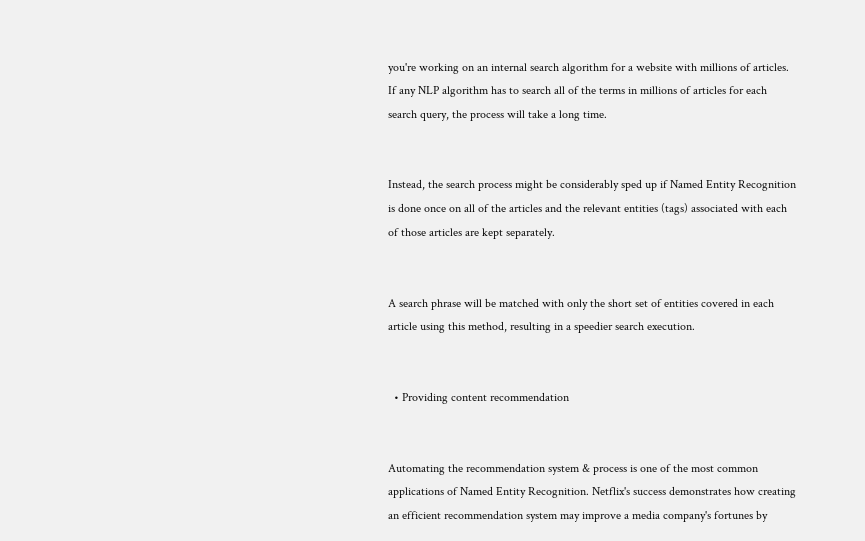you're working on an internal search algorithm for a website with millions of articles. If any NLP algorithm has to search all of the terms in millions of articles for each search query, the process will take a long time.


Instead, the search process might be considerably sped up if Named Entity Recognition is done once on all of the articles and the relevant entities (tags) associated with each of those articles are kept separately.


A search phrase will be matched with only the short set of entities covered in each article using this method, resulting in a speedier search execution.


  • Providing content recommendation


Automating the recommendation system & process is one of the most common applications of Named Entity Recognition. Netflix's success demonstrates how creating an efficient recommendation system may improve a media company's fortunes by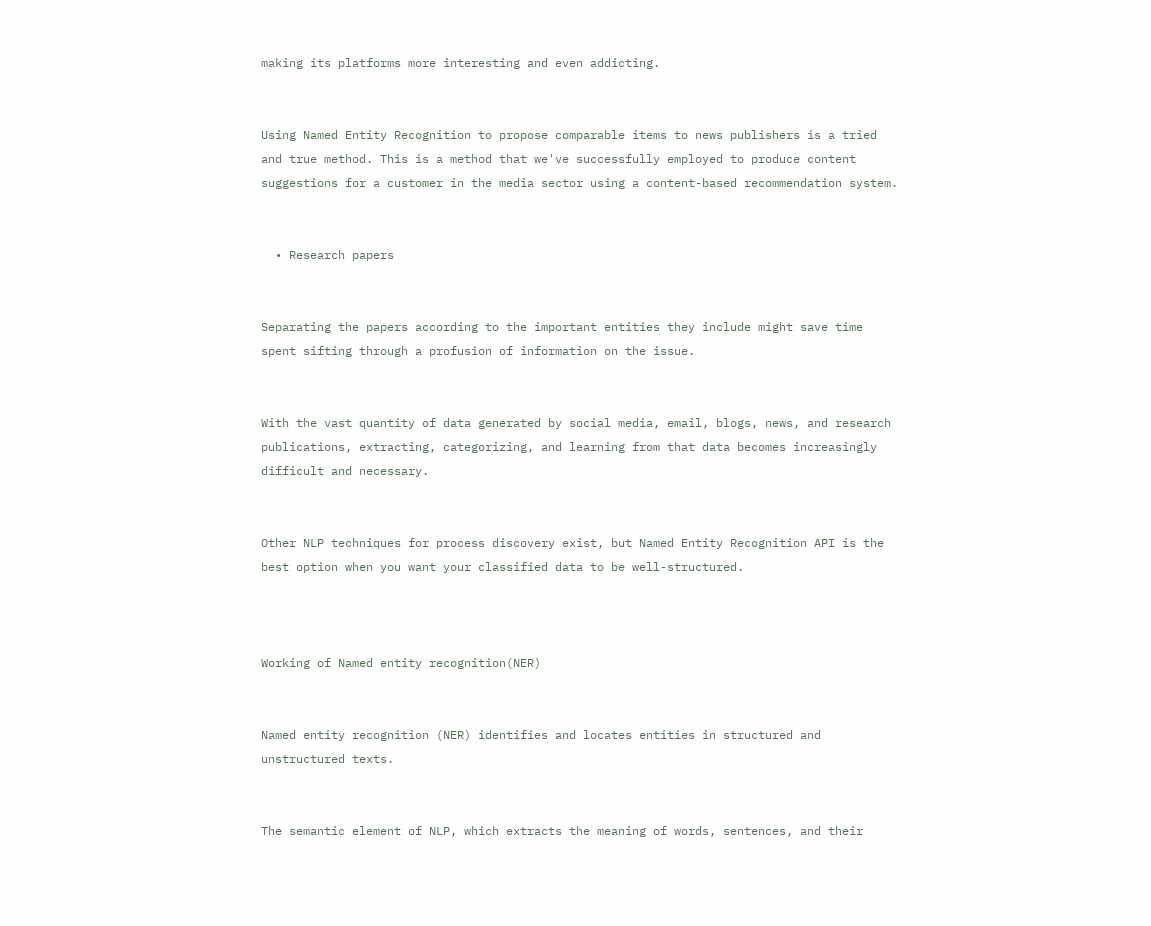making its platforms more interesting and even addicting.


Using Named Entity Recognition to propose comparable items to news publishers is a tried and true method. This is a method that we've successfully employed to produce content suggestions for a customer in the media sector using a content-based recommendation system.


  • Research papers


Separating the papers according to the important entities they include might save time spent sifting through a profusion of information on the issue.


With the vast quantity of data generated by social media, email, blogs, news, and research publications, extracting, categorizing, and learning from that data becomes increasingly difficult and necessary.


Other NLP techniques for process discovery exist, but Named Entity Recognition API is the best option when you want your classified data to be well-structured.



Working of Named entity recognition(NER)


Named entity recognition (NER) identifies and locates entities in structured and unstructured texts.


The semantic element of NLP, which extracts the meaning of words, sentences, and their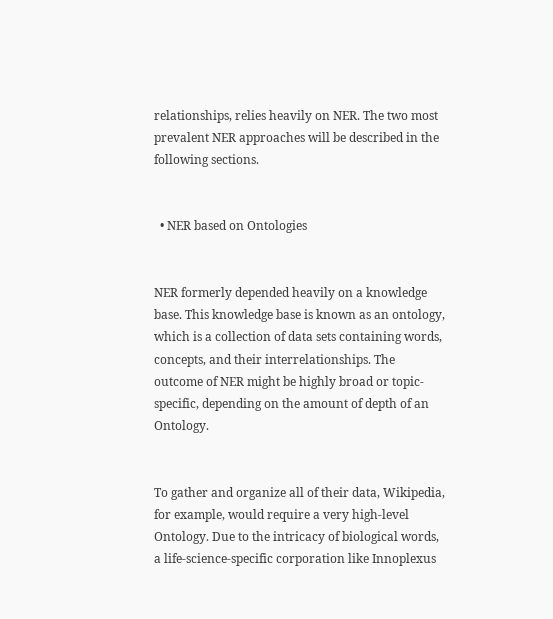relationships, relies heavily on NER. The two most prevalent NER approaches will be described in the following sections.


  • NER based on Ontologies


NER formerly depended heavily on a knowledge base. This knowledge base is known as an ontology, which is a collection of data sets containing words, concepts, and their interrelationships. The outcome of NER might be highly broad or topic-specific, depending on the amount of depth of an Ontology.


To gather and organize all of their data, Wikipedia, for example, would require a very high-level Ontology. Due to the intricacy of biological words, a life-science-specific corporation like Innoplexus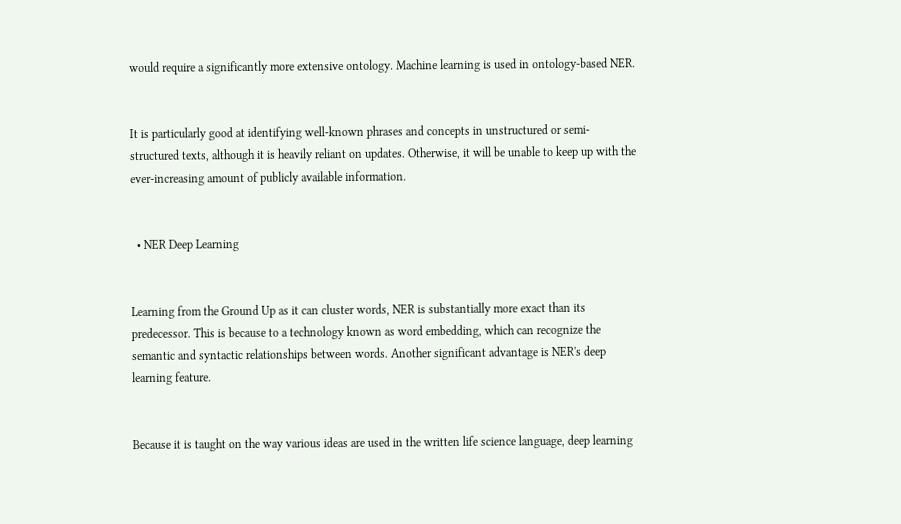would require a significantly more extensive ontology. Machine learning is used in ontology-based NER.


It is particularly good at identifying well-known phrases and concepts in unstructured or semi-structured texts, although it is heavily reliant on updates. Otherwise, it will be unable to keep up with the ever-increasing amount of publicly available information.


  • NER Deep Learning


Learning from the Ground Up as it can cluster words, NER is substantially more exact than its predecessor. This is because to a technology known as word embedding, which can recognize the semantic and syntactic relationships between words. Another significant advantage is NER's deep learning feature.


Because it is taught on the way various ideas are used in the written life science language, deep learning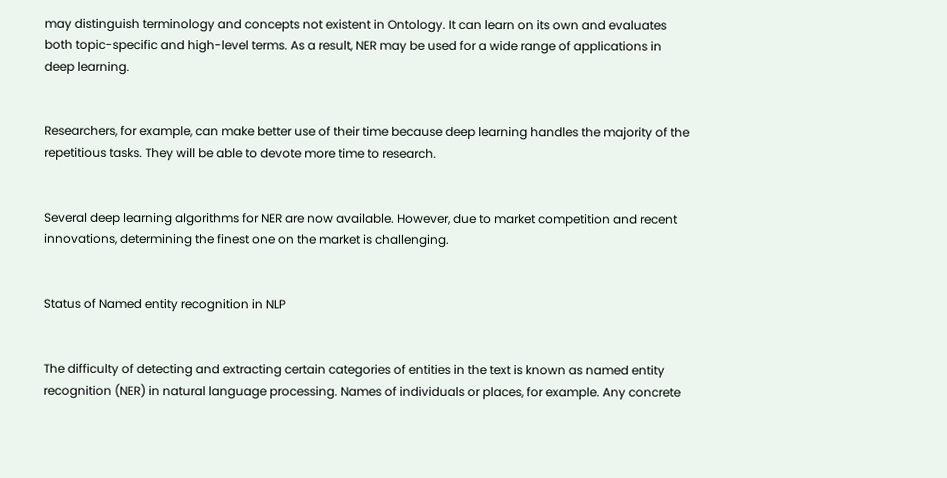may distinguish terminology and concepts not existent in Ontology. It can learn on its own and evaluates both topic-specific and high-level terms. As a result, NER may be used for a wide range of applications in deep learning.


Researchers, for example, can make better use of their time because deep learning handles the majority of the repetitious tasks. They will be able to devote more time to research.


Several deep learning algorithms for NER are now available. However, due to market competition and recent innovations, determining the finest one on the market is challenging.


Status of Named entity recognition in NLP


The difficulty of detecting and extracting certain categories of entities in the text is known as named entity recognition (NER) in natural language processing. Names of individuals or places, for example. Any concrete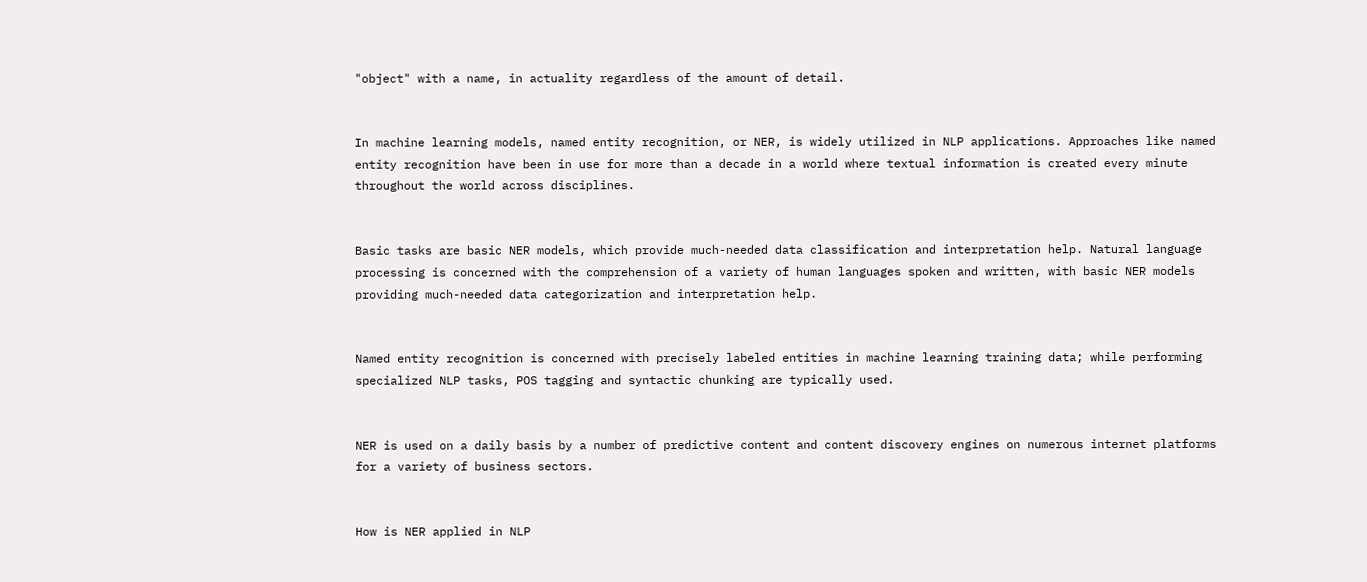"object" with a name, in actuality regardless of the amount of detail.


In machine learning models, named entity recognition, or NER, is widely utilized in NLP applications. Approaches like named entity recognition have been in use for more than a decade in a world where textual information is created every minute throughout the world across disciplines.


Basic tasks are basic NER models, which provide much-needed data classification and interpretation help. Natural language processing is concerned with the comprehension of a variety of human languages spoken and written, with basic NER models providing much-needed data categorization and interpretation help.


Named entity recognition is concerned with precisely labeled entities in machine learning training data; while performing specialized NLP tasks, POS tagging and syntactic chunking are typically used.


NER is used on a daily basis by a number of predictive content and content discovery engines on numerous internet platforms for a variety of business sectors.


How is NER applied in NLP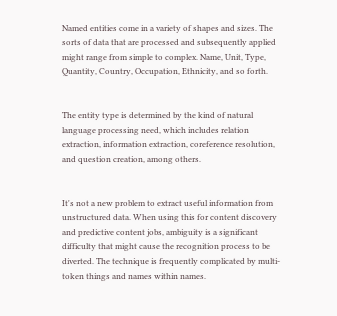Named entities come in a variety of shapes and sizes. The sorts of data that are processed and subsequently applied might range from simple to complex. Name, Unit, Type, Quantity, Country, Occupation, Ethnicity, and so forth.


The entity type is determined by the kind of natural language processing need, which includes relation extraction, information extraction, coreference resolution, and question creation, among others.


It's not a new problem to extract useful information from unstructured data. When using this for content discovery and predictive content jobs, ambiguity is a significant difficulty that might cause the recognition process to be diverted. The technique is frequently complicated by multi-token things and names within names.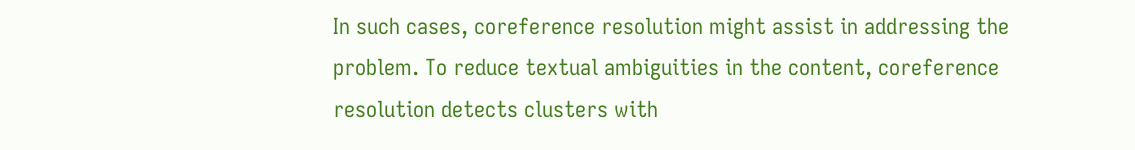In such cases, coreference resolution might assist in addressing the problem. To reduce textual ambiguities in the content, coreference resolution detects clusters with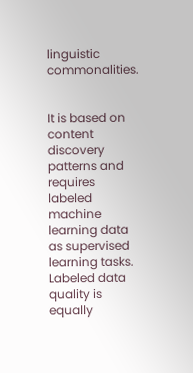linguistic commonalities.


It is based on content discovery patterns and requires labeled machine learning data as supervised learning tasks. Labeled data quality is equally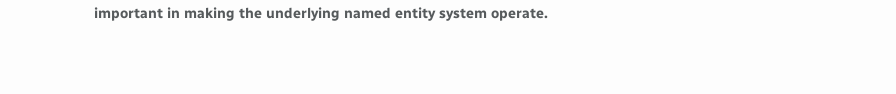important in making the underlying named entity system operate.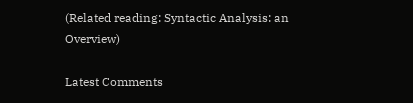(Related reading: Syntactic Analysis: an Overview)

Latest Comments